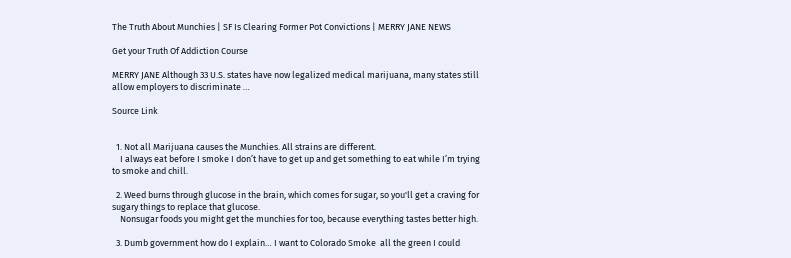The Truth About Munchies | SF Is Clearing Former Pot Convictions | MERRY JANE NEWS

Get your Truth Of Addiction Course

MERRY JANE Although 33 U.S. states have now legalized medical marijuana, many states still allow employers to discriminate …

Source Link


  1. Not all Marijuana causes the Munchies. All strains are different.
    I always eat before I smoke I don’t have to get up and get something to eat while I’m trying to smoke and chill.

  2. Weed burns through glucose in the brain, which comes for sugar, so you'll get a craving for sugary things to replace that glucose.
    Nonsugar foods you might get the munchies for too, because everything tastes better high.

  3. Dumb government how do I explain… I want to Colorado Smoke  all the green I could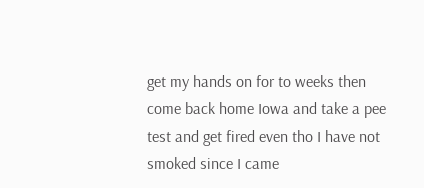get my hands on for to weeks then come back home Iowa and take a pee test and get fired even tho I have not smoked since I came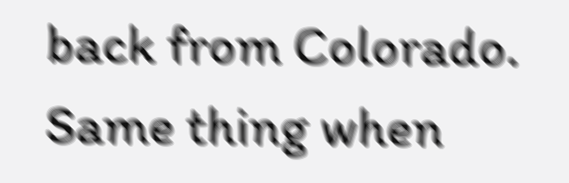back from Colorado. Same thing when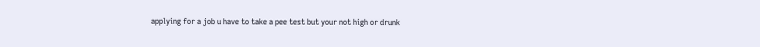applying for a job u have to take a pee test but your not high or drunk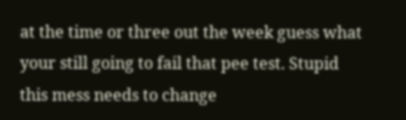at the time or three out the week guess what your still going to fail that pee test. Stupid this mess needs to change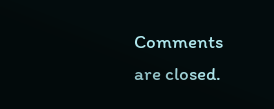Comments are closed.